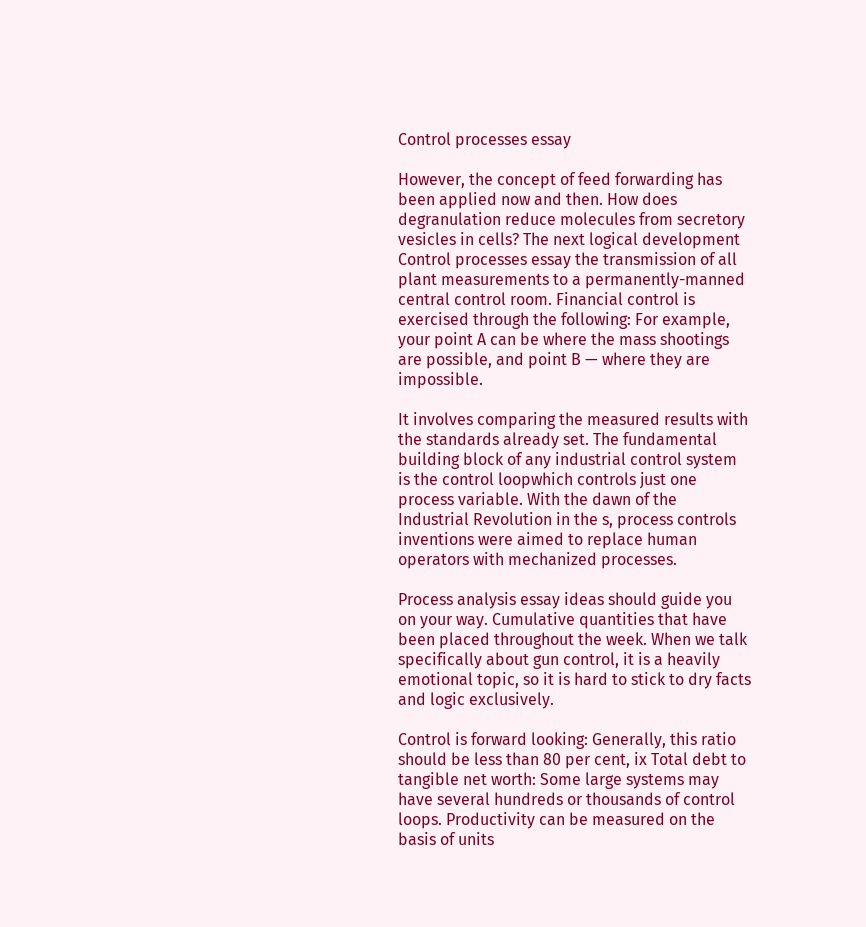Control processes essay

However, the concept of feed forwarding has been applied now and then. How does degranulation reduce molecules from secretory vesicles in cells? The next logical development Control processes essay the transmission of all plant measurements to a permanently-manned central control room. Financial control is exercised through the following: For example, your point A can be where the mass shootings are possible, and point B — where they are impossible.

It involves comparing the measured results with the standards already set. The fundamental building block of any industrial control system is the control loopwhich controls just one process variable. With the dawn of the Industrial Revolution in the s, process controls inventions were aimed to replace human operators with mechanized processes.

Process analysis essay ideas should guide you on your way. Cumulative quantities that have been placed throughout the week. When we talk specifically about gun control, it is a heavily emotional topic, so it is hard to stick to dry facts and logic exclusively.

Control is forward looking: Generally, this ratio should be less than 80 per cent, ix Total debt to tangible net worth: Some large systems may have several hundreds or thousands of control loops. Productivity can be measured on the basis of units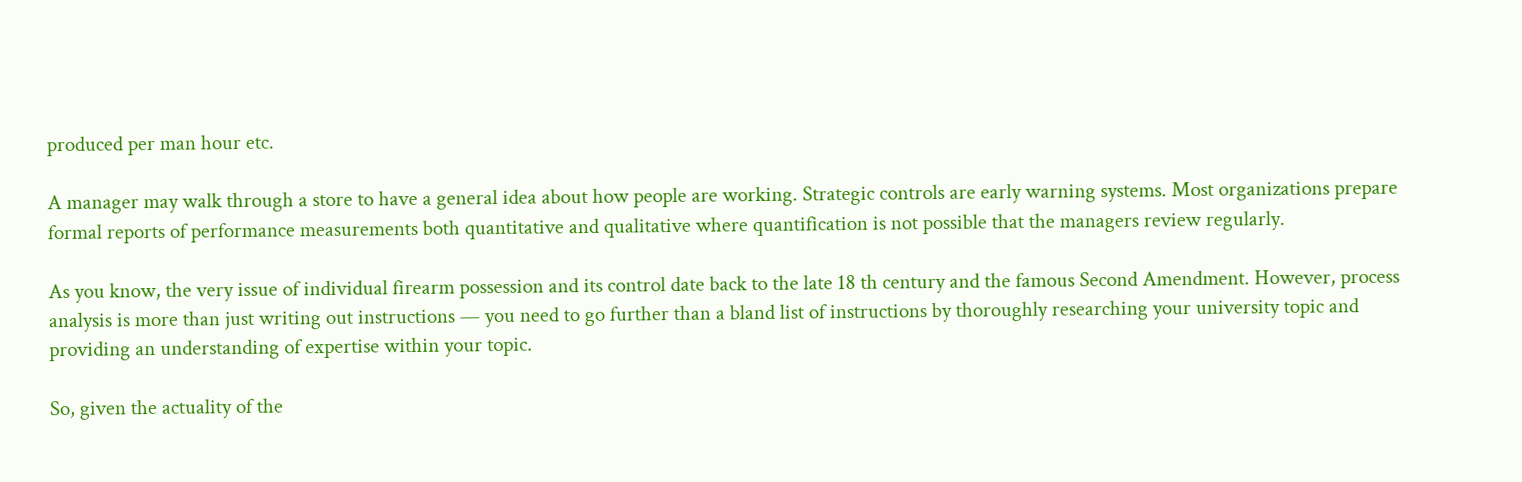produced per man hour etc.

A manager may walk through a store to have a general idea about how people are working. Strategic controls are early warning systems. Most organizations prepare formal reports of performance measurements both quantitative and qualitative where quantification is not possible that the managers review regularly.

As you know, the very issue of individual firearm possession and its control date back to the late 18 th century and the famous Second Amendment. However, process analysis is more than just writing out instructions — you need to go further than a bland list of instructions by thoroughly researching your university topic and providing an understanding of expertise within your topic.

So, given the actuality of the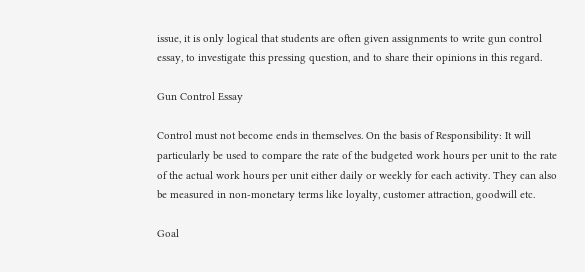issue, it is only logical that students are often given assignments to write gun control essay, to investigate this pressing question, and to share their opinions in this regard.

Gun Control Essay

Control must not become ends in themselves. On the basis of Responsibility: It will particularly be used to compare the rate of the budgeted work hours per unit to the rate of the actual work hours per unit either daily or weekly for each activity. They can also be measured in non-monetary terms like loyalty, customer attraction, goodwill etc.

Goal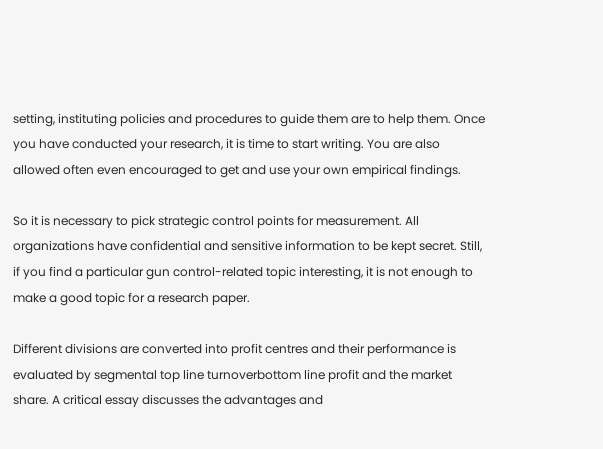setting, instituting policies and procedures to guide them are to help them. Once you have conducted your research, it is time to start writing. You are also allowed often even encouraged to get and use your own empirical findings.

So it is necessary to pick strategic control points for measurement. All organizations have confidential and sensitive information to be kept secret. Still, if you find a particular gun control-related topic interesting, it is not enough to make a good topic for a research paper.

Different divisions are converted into profit centres and their performance is evaluated by segmental top line turnoverbottom line profit and the market share. A critical essay discusses the advantages and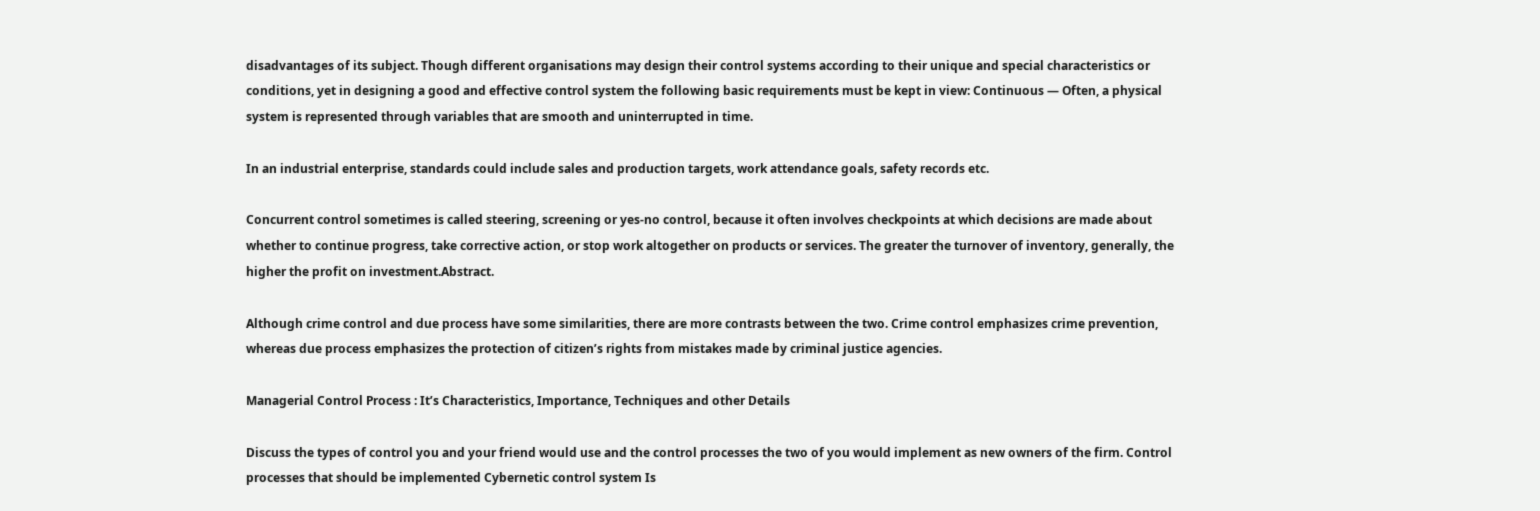disadvantages of its subject. Though different organisations may design their control systems according to their unique and special characteristics or conditions, yet in designing a good and effective control system the following basic requirements must be kept in view: Continuous — Often, a physical system is represented through variables that are smooth and uninterrupted in time.

In an industrial enterprise, standards could include sales and production targets, work attendance goals, safety records etc.

Concurrent control sometimes is called steering, screening or yes-no control, because it often involves checkpoints at which decisions are made about whether to continue progress, take corrective action, or stop work altogether on products or services. The greater the turnover of inventory, generally, the higher the profit on investment.Abstract.

Although crime control and due process have some similarities, there are more contrasts between the two. Crime control emphasizes crime prevention, whereas due process emphasizes the protection of citizen’s rights from mistakes made by criminal justice agencies.

Managerial Control Process : It’s Characteristics, Importance, Techniques and other Details

Discuss the types of control you and your friend would use and the control processes the two of you would implement as new owners of the firm. Control processes that should be implemented Cybernetic control system Is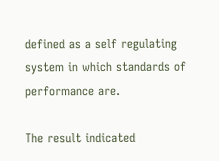defined as a self regulating system in which standards of performance are.

The result indicated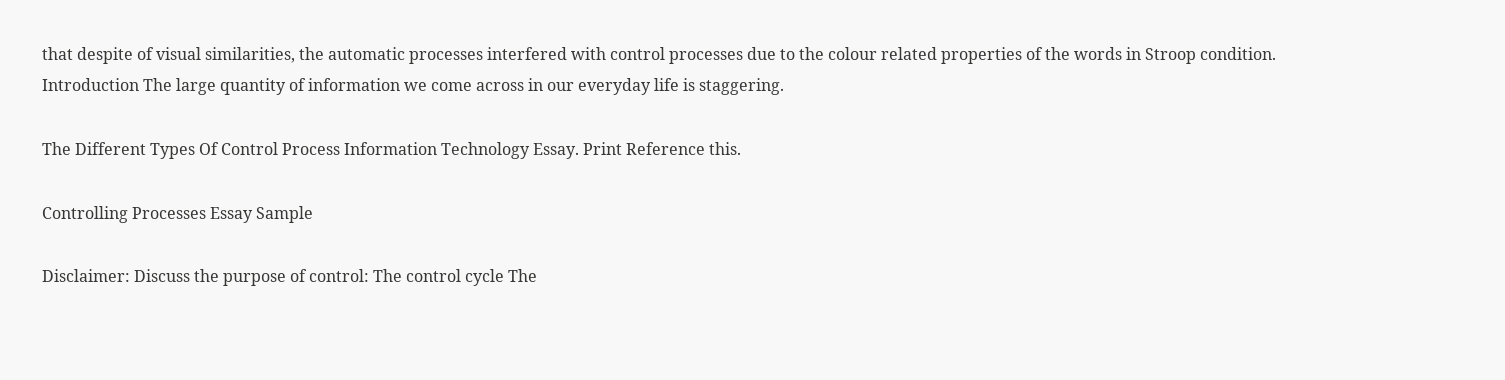that despite of visual similarities, the automatic processes interfered with control processes due to the colour related properties of the words in Stroop condition. Introduction The large quantity of information we come across in our everyday life is staggering.

The Different Types Of Control Process Information Technology Essay. Print Reference this.

Controlling Processes Essay Sample

Disclaimer: Discuss the purpose of control: The control cycle The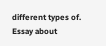different types of. Essay about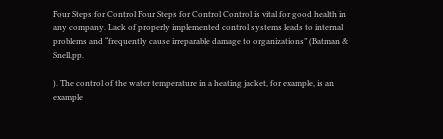Four Steps for Control Four Steps for Control Control is vital for good health in any company. Lack of properly implemented control systems leads to internal problems and “frequently cause irreparable damage to organizations” (Batman & Snell,pp.

). The control of the water temperature in a heating jacket, for example, is an example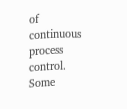of continuous process control. Some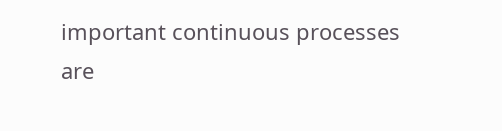important continuous processes are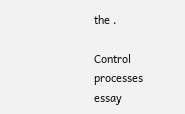the .

Control processes essay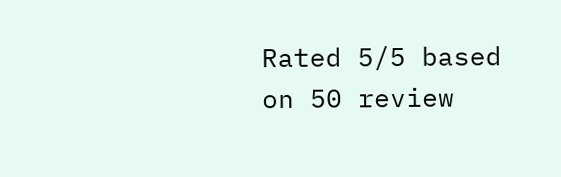Rated 5/5 based on 50 review